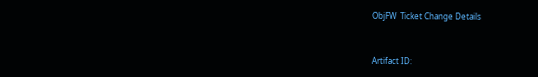ObjFW  Ticket Change Details


Artifact ID: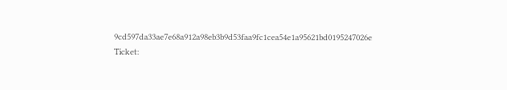9cd597da33ae7e68a912a98eb3b9d53faa9fc1cea54e1a95621bd0195247026e
Ticket: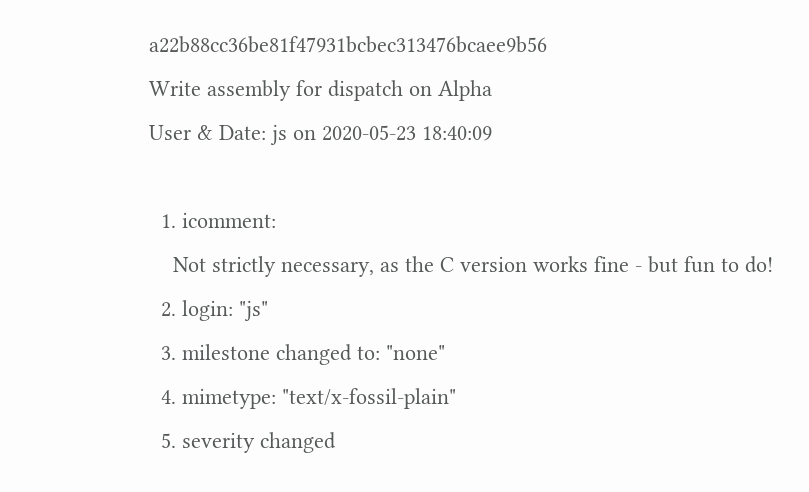a22b88cc36be81f47931bcbec313476bcaee9b56
Write assembly for dispatch on Alpha
User & Date: js on 2020-05-23 18:40:09

  1. icomment:
    Not strictly necessary, as the C version works fine - but fun to do!
  2. login: "js"
  3. milestone changed to: "none"
  4. mimetype: "text/x-fossil-plain"
  5. severity changed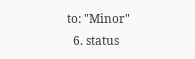to: "Minor"
  6. status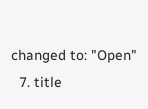changed to: "Open"
  7. title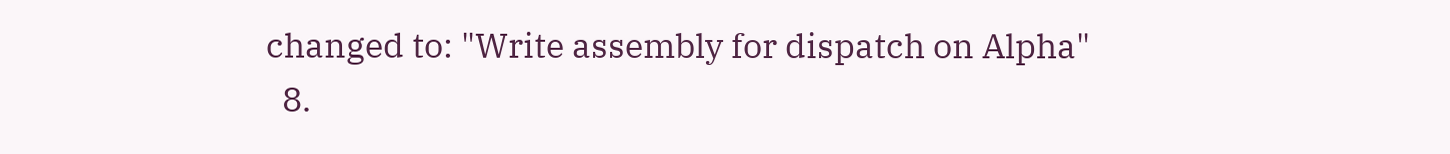changed to: "Write assembly for dispatch on Alpha"
  8.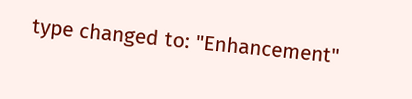type changed to: "Enhancement"